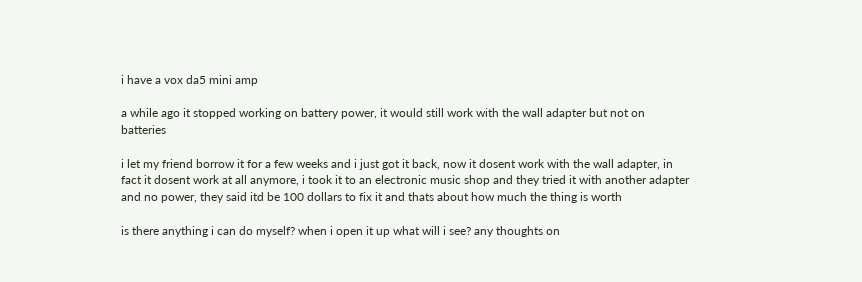i have a vox da5 mini amp

a while ago it stopped working on battery power, it would still work with the wall adapter but not on batteries

i let my friend borrow it for a few weeks and i just got it back, now it dosent work with the wall adapter, in fact it dosent work at all anymore, i took it to an electronic music shop and they tried it with another adapter and no power, they said itd be 100 dollars to fix it and thats about how much the thing is worth

is there anything i can do myself? when i open it up what will i see? any thoughts on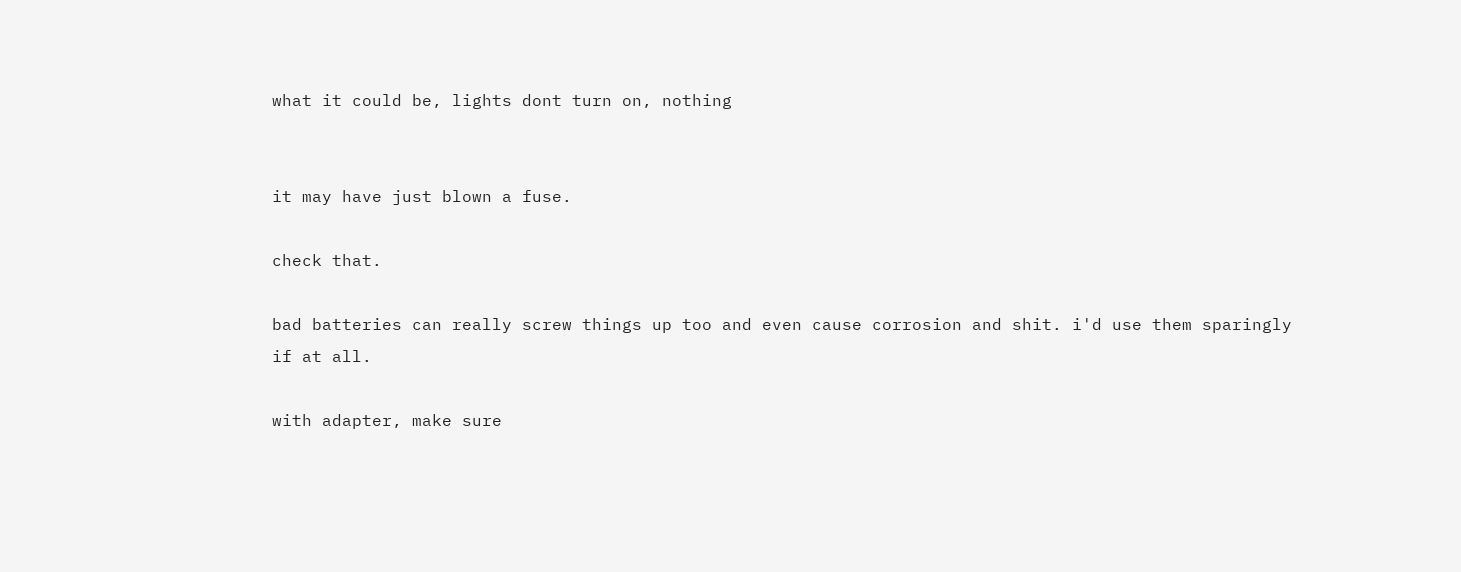what it could be, lights dont turn on, nothing


it may have just blown a fuse.

check that.

bad batteries can really screw things up too and even cause corrosion and shit. i'd use them sparingly if at all.

with adapter, make sure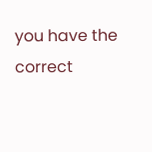you have the correct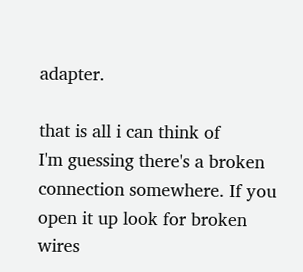adapter.

that is all i can think of
I'm guessing there's a broken connection somewhere. If you open it up look for broken wires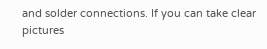and solder connections. If you can take clear pictures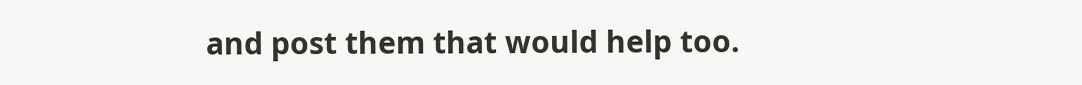and post them that would help too.